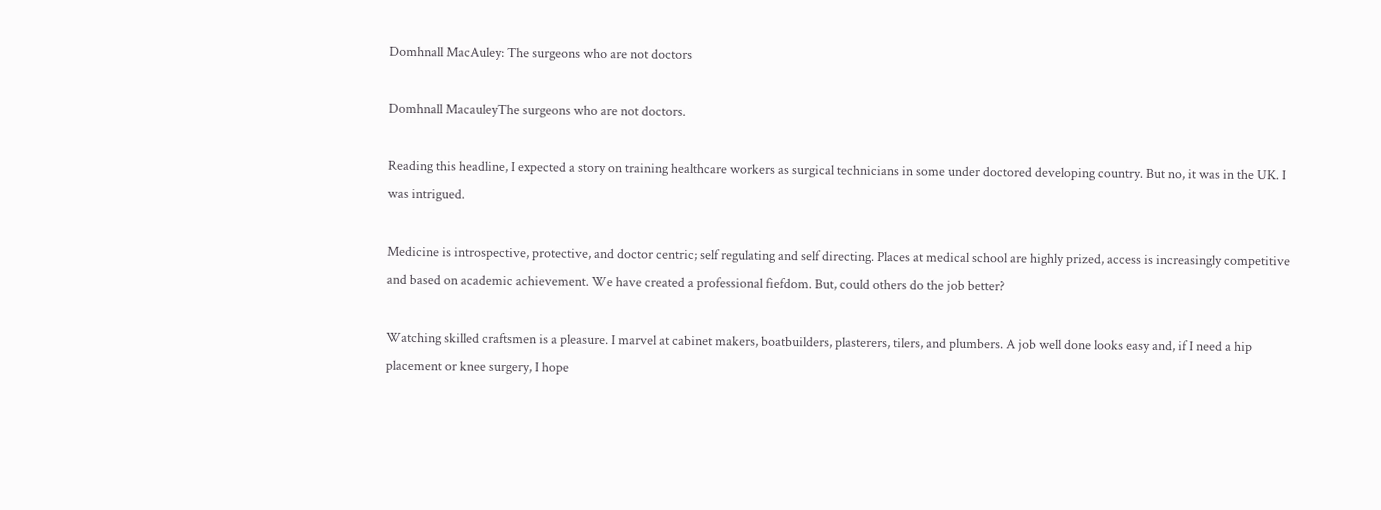Domhnall MacAuley: The surgeons who are not doctors

Domhnall MacauleyThe surgeons who are not doctors.

Reading this headline, I expected a story on training healthcare workers as surgical technicians in some under doctored developing country. But no, it was in the UK. I was intrigued.

Medicine is introspective, protective, and doctor centric; self regulating and self directing. Places at medical school are highly prized, access is increasingly competitive and based on academic achievement. We have created a professional fiefdom. But, could others do the job better?

Watching skilled craftsmen is a pleasure. I marvel at cabinet makers, boatbuilders, plasterers, tilers, and plumbers. A job well done looks easy and, if I need a hip placement or knee surgery, I hope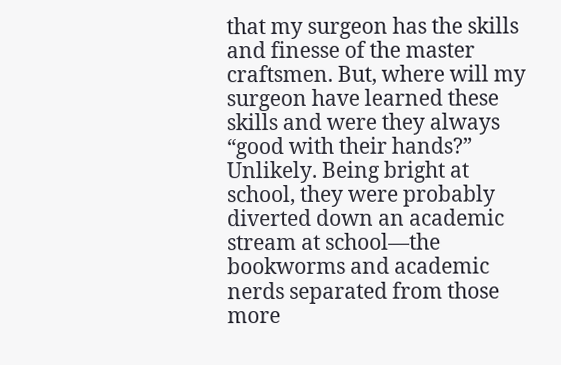that my surgeon has the skills and finesse of the master craftsmen. But, where will my surgeon have learned these skills and were they always “good with their hands?” Unlikely. Being bright at school, they were probably diverted down an academic stream at school—the bookworms and academic nerds separated from those more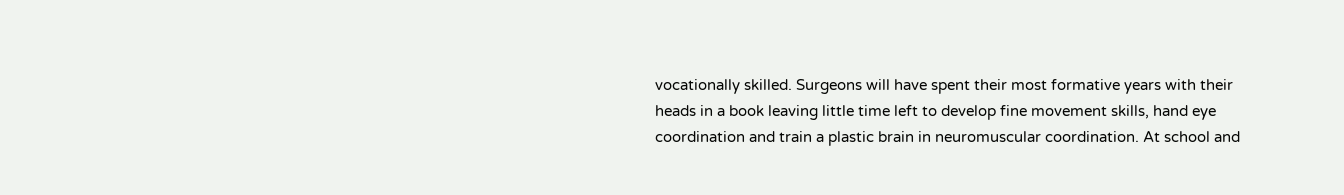vocationally skilled. Surgeons will have spent their most formative years with their heads in a book leaving little time left to develop fine movement skills, hand eye coordination and train a plastic brain in neuromuscular coordination. At school and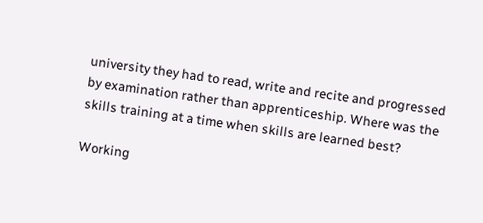university they had to read, write and recite and progressed by examination rather than apprenticeship. Where was the skills training at a time when skills are learned best?

Working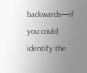backwards—if you could identify the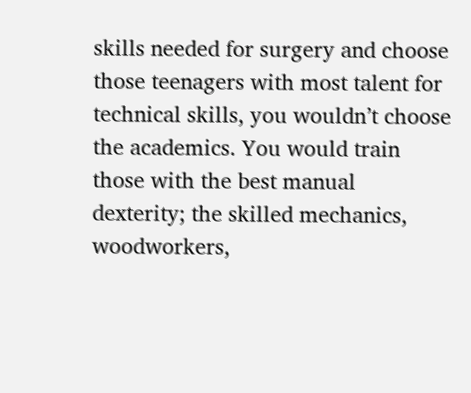skills needed for surgery and choose those teenagers with most talent for technical skills, you wouldn’t choose the academics. You would train those with the best manual dexterity; the skilled mechanics, woodworkers,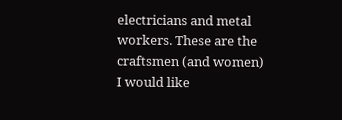electricians and metal workers. These are the craftsmen (and women) I would like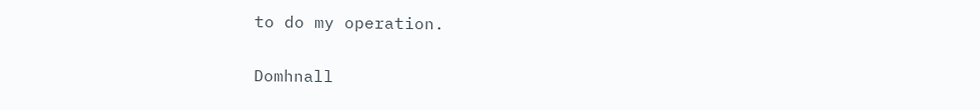to do my operation.

Domhnall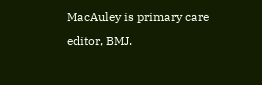MacAuley is primary care editor, BMJ.